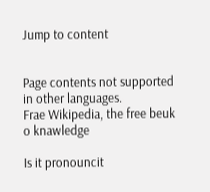Jump to content


Page contents not supported in other languages.
Frae Wikipedia, the free beuk o knawledge

Is it pronouncit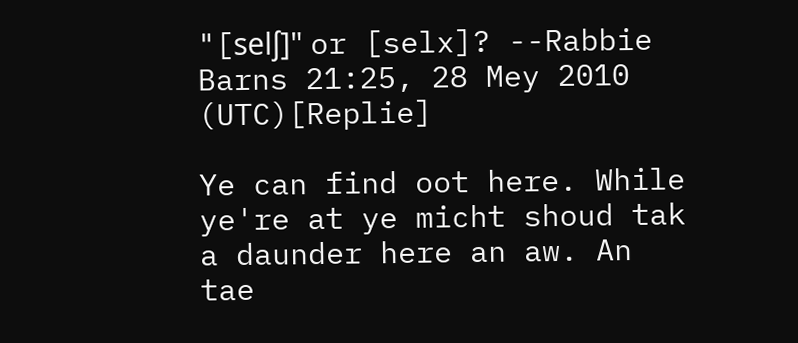"[selʃ]" or [selx]? --Rabbie Barns 21:25, 28 Mey 2010 (UTC)[Replie]

Ye can find oot here. While ye're at ye micht shoud tak a daunder here an aw. An tae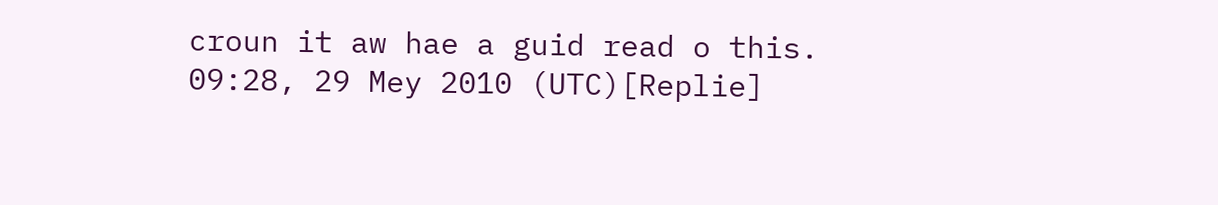croun it aw hae a guid read o this. 09:28, 29 Mey 2010 (UTC)[Replie]